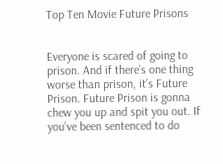Top Ten Movie Future Prisons


Everyone is scared of going to prison. And if there’s one thing worse than prison, it’s Future Prison. Future Prison is gonna chew you up and spit you out. If you’ve been sentenced to do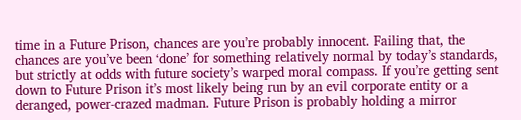time in a Future Prison, chances are you’re probably innocent. Failing that, the chances are you’ve been ‘done’ for something relatively normal by today’s standards, but strictly at odds with future society’s warped moral compass. If you’re getting sent down to Future Prison it’s most likely being run by an evil corporate entity or a deranged, power-crazed madman. Future Prison is probably holding a mirror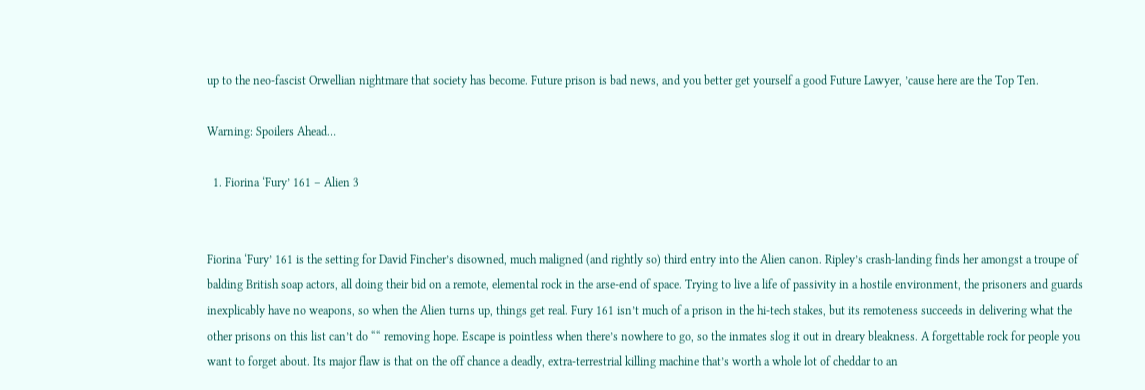up to the neo-fascist Orwellian nightmare that society has become. Future prison is bad news, and you better get yourself a good Future Lawyer, ’cause here are the Top Ten.

Warning: Spoilers Ahead…

  1. Fiorina ‘Fury’ 161 – Alien 3


Fiorina ‘Fury’ 161 is the setting for David Fincher’s disowned, much maligned (and rightly so) third entry into the Alien canon. Ripley’s crash-landing finds her amongst a troupe of balding British soap actors, all doing their bid on a remote, elemental rock in the arse-end of space. Trying to live a life of passivity in a hostile environment, the prisoners and guards inexplicably have no weapons, so when the Alien turns up, things get real. Fury 161 isn’t much of a prison in the hi-tech stakes, but its remoteness succeeds in delivering what the other prisons on this list can’t do ““ removing hope. Escape is pointless when there’s nowhere to go, so the inmates slog it out in dreary bleakness. A forgettable rock for people you want to forget about. Its major flaw is that on the off chance a deadly, extra-terrestrial killing machine that’s worth a whole lot of cheddar to an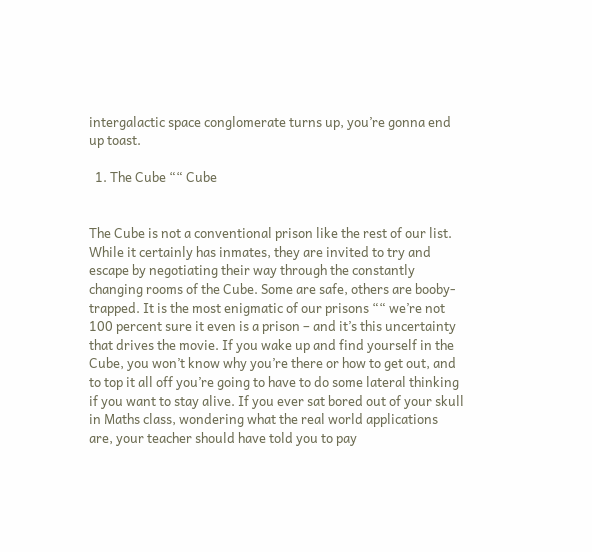intergalactic space conglomerate turns up, you’re gonna end up toast.

  1. The Cube ““ Cube


The Cube is not a conventional prison like the rest of our list. While it certainly has inmates, they are invited to try and escape by negotiating their way through the constantly changing rooms of the Cube. Some are safe, others are booby-trapped. It is the most enigmatic of our prisons ““ we’re not 100 percent sure it even is a prison – and it’s this uncertainty that drives the movie. If you wake up and find yourself in the Cube, you won’t know why you’re there or how to get out, and to top it all off you’re going to have to do some lateral thinking if you want to stay alive. If you ever sat bored out of your skull in Maths class, wondering what the real world applications are, your teacher should have told you to pay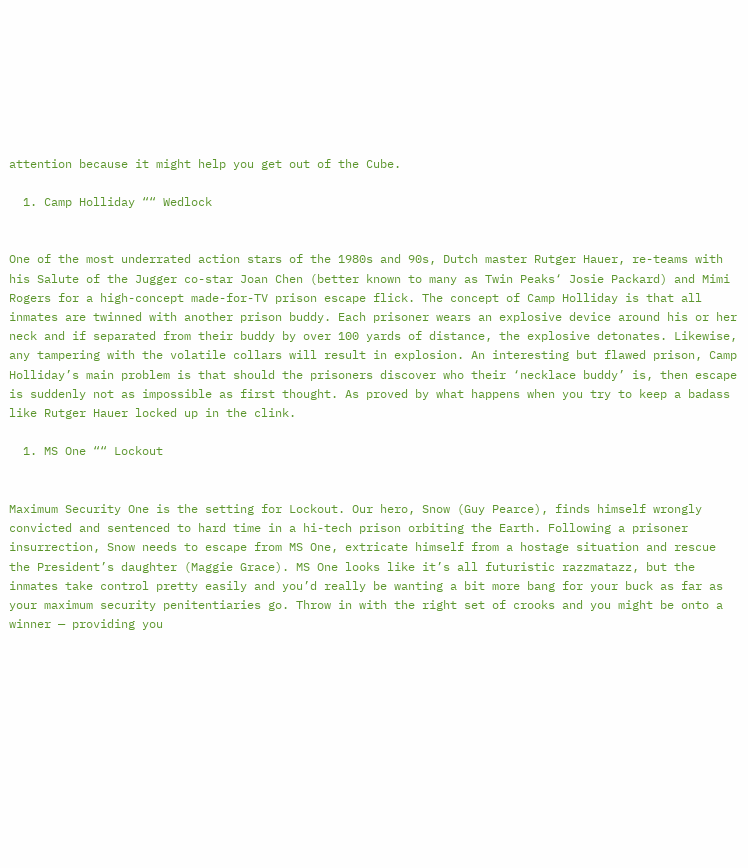attention because it might help you get out of the Cube.

  1. Camp Holliday ““ Wedlock


One of the most underrated action stars of the 1980s and 90s, Dutch master Rutger Hauer, re-teams with his Salute of the Jugger co-star Joan Chen (better known to many as Twin Peaks‘ Josie Packard) and Mimi Rogers for a high-concept made-for-TV prison escape flick. The concept of Camp Holliday is that all inmates are twinned with another prison buddy. Each prisoner wears an explosive device around his or her neck and if separated from their buddy by over 100 yards of distance, the explosive detonates. Likewise, any tampering with the volatile collars will result in explosion. An interesting but flawed prison, Camp Holliday’s main problem is that should the prisoners discover who their ‘necklace buddy’ is, then escape is suddenly not as impossible as first thought. As proved by what happens when you try to keep a badass like Rutger Hauer locked up in the clink.

  1. MS One ““ Lockout


Maximum Security One is the setting for Lockout. Our hero, Snow (Guy Pearce), finds himself wrongly convicted and sentenced to hard time in a hi-tech prison orbiting the Earth. Following a prisoner insurrection, Snow needs to escape from MS One, extricate himself from a hostage situation and rescue the President’s daughter (Maggie Grace). MS One looks like it’s all futuristic razzmatazz, but the inmates take control pretty easily and you’d really be wanting a bit more bang for your buck as far as your maximum security penitentiaries go. Throw in with the right set of crooks and you might be onto a winner — providing you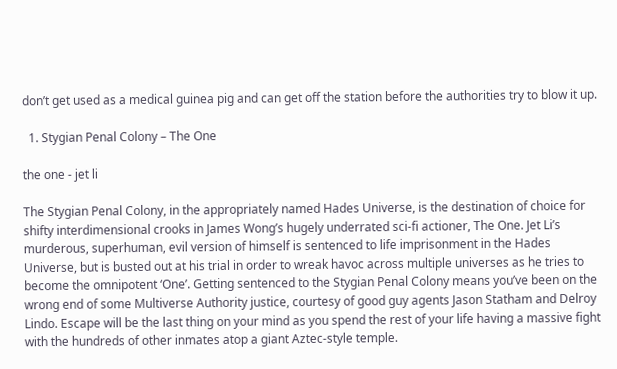don’t get used as a medical guinea pig and can get off the station before the authorities try to blow it up.

  1. Stygian Penal Colony – The One

the one - jet li

The Stygian Penal Colony, in the appropriately named Hades Universe, is the destination of choice for shifty interdimensional crooks in James Wong’s hugely underrated sci-fi actioner, The One. Jet Li’s murderous, superhuman, evil version of himself is sentenced to life imprisonment in the Hades Universe, but is busted out at his trial in order to wreak havoc across multiple universes as he tries to become the omnipotent ‘One’. Getting sentenced to the Stygian Penal Colony means you’ve been on the wrong end of some Multiverse Authority justice, courtesy of good guy agents Jason Statham and Delroy Lindo. Escape will be the last thing on your mind as you spend the rest of your life having a massive fight with the hundreds of other inmates atop a giant Aztec-style temple.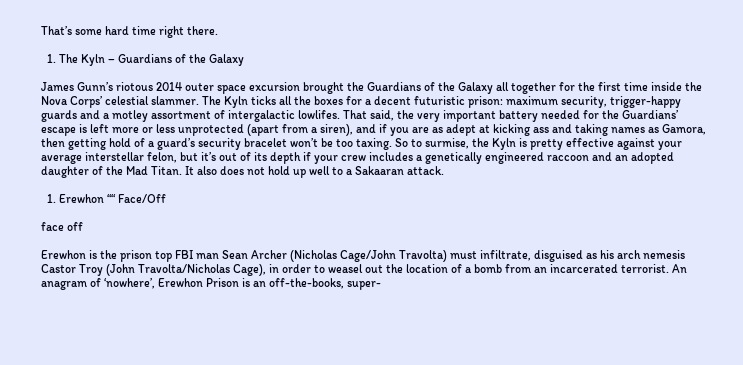That’s some hard time right there.

  1. The Kyln – Guardians of the Galaxy

James Gunn’s riotous 2014 outer space excursion brought the Guardians of the Galaxy all together for the first time inside the Nova Corps’ celestial slammer. The Kyln ticks all the boxes for a decent futuristic prison: maximum security, trigger-happy guards and a motley assortment of intergalactic lowlifes. That said, the very important battery needed for the Guardians’ escape is left more or less unprotected (apart from a siren), and if you are as adept at kicking ass and taking names as Gamora, then getting hold of a guard’s security bracelet won’t be too taxing. So to surmise, the Kyln is pretty effective against your average interstellar felon, but it’s out of its depth if your crew includes a genetically engineered raccoon and an adopted daughter of the Mad Titan. It also does not hold up well to a Sakaaran attack.

  1. Erewhon ““ Face/Off

face off

Erewhon is the prison top FBI man Sean Archer (Nicholas Cage/John Travolta) must infiltrate, disguised as his arch nemesis Castor Troy (John Travolta/Nicholas Cage), in order to weasel out the location of a bomb from an incarcerated terrorist. An anagram of ‘nowhere’, Erewhon Prison is an off-the-books, super-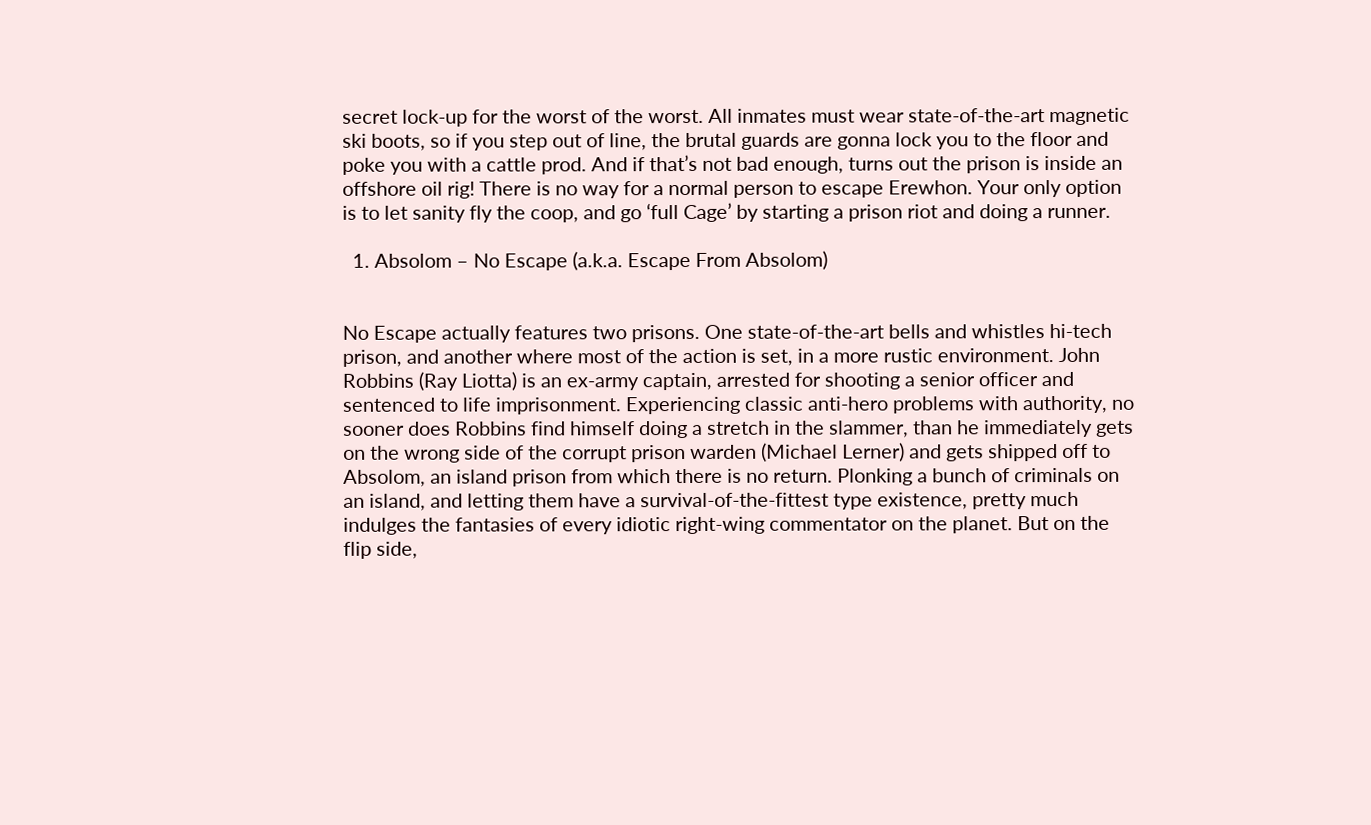secret lock-up for the worst of the worst. All inmates must wear state-of-the-art magnetic ski boots, so if you step out of line, the brutal guards are gonna lock you to the floor and poke you with a cattle prod. And if that’s not bad enough, turns out the prison is inside an offshore oil rig! There is no way for a normal person to escape Erewhon. Your only option is to let sanity fly the coop, and go ‘full Cage’ by starting a prison riot and doing a runner.

  1. Absolom – No Escape (a.k.a. Escape From Absolom)


No Escape actually features two prisons. One state-of-the-art bells and whistles hi-tech prison, and another where most of the action is set, in a more rustic environment. John Robbins (Ray Liotta) is an ex-army captain, arrested for shooting a senior officer and sentenced to life imprisonment. Experiencing classic anti-hero problems with authority, no sooner does Robbins find himself doing a stretch in the slammer, than he immediately gets on the wrong side of the corrupt prison warden (Michael Lerner) and gets shipped off to Absolom, an island prison from which there is no return. Plonking a bunch of criminals on an island, and letting them have a survival-of-the-fittest type existence, pretty much indulges the fantasies of every idiotic right-wing commentator on the planet. But on the flip side,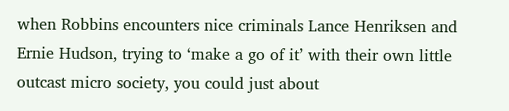when Robbins encounters nice criminals Lance Henriksen and Ernie Hudson, trying to ‘make a go of it’ with their own little outcast micro society, you could just about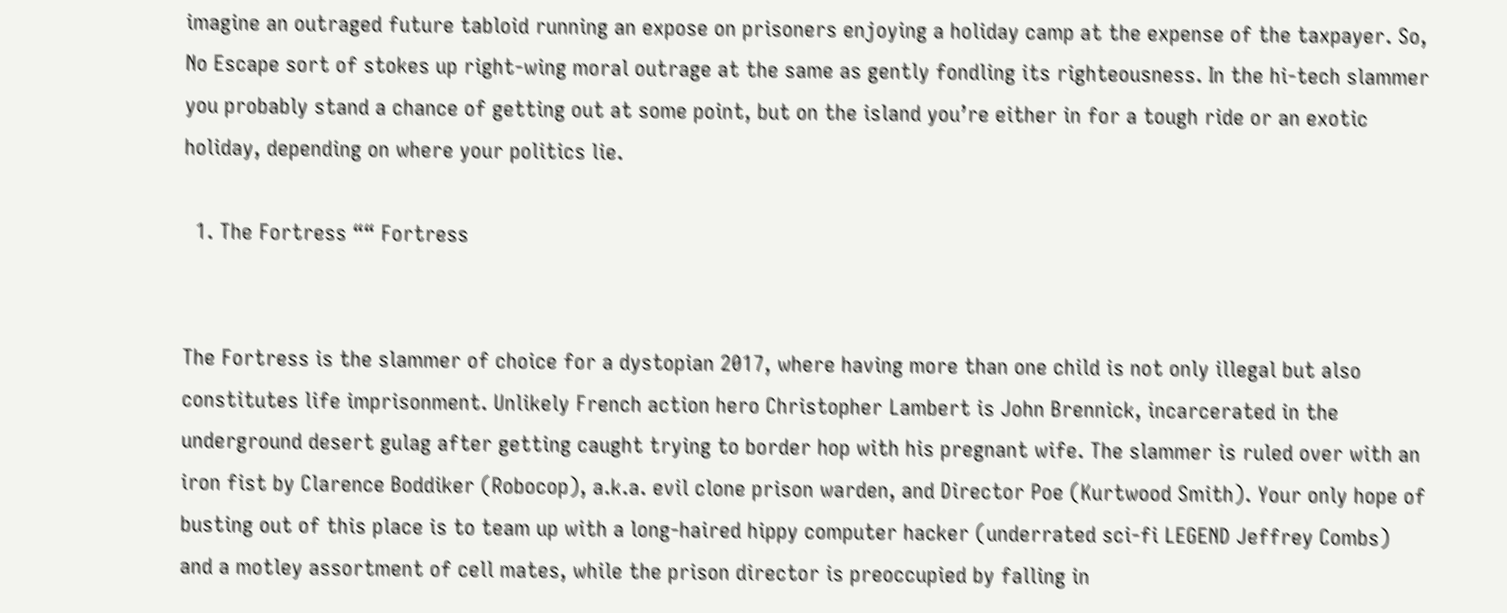imagine an outraged future tabloid running an expose on prisoners enjoying a holiday camp at the expense of the taxpayer. So, No Escape sort of stokes up right-wing moral outrage at the same as gently fondling its righteousness. In the hi-tech slammer you probably stand a chance of getting out at some point, but on the island you’re either in for a tough ride or an exotic holiday, depending on where your politics lie.

  1. The Fortress ““ Fortress


The Fortress is the slammer of choice for a dystopian 2017, where having more than one child is not only illegal but also constitutes life imprisonment. Unlikely French action hero Christopher Lambert is John Brennick, incarcerated in the underground desert gulag after getting caught trying to border hop with his pregnant wife. The slammer is ruled over with an iron fist by Clarence Boddiker (Robocop), a.k.a. evil clone prison warden, and Director Poe (Kurtwood Smith). Your only hope of busting out of this place is to team up with a long-haired hippy computer hacker (underrated sci-fi LEGEND Jeffrey Combs) and a motley assortment of cell mates, while the prison director is preoccupied by falling in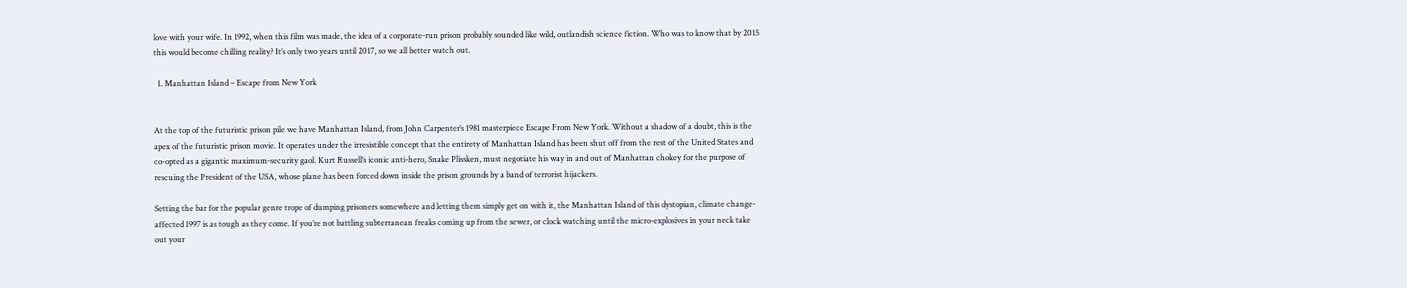love with your wife. In 1992, when this film was made, the idea of a corporate-run prison probably sounded like wild, outlandish science fiction. Who was to know that by 2015 this would become chilling reality? It’s only two years until 2017, so we all better watch out.

  1. Manhattan Island – Escape from New York


At the top of the futuristic prison pile we have Manhattan Island, from John Carpenter’s 1981 masterpiece Escape From New York. Without a shadow of a doubt, this is the apex of the futuristic prison movie. It operates under the irresistible concept that the entirety of Manhattan Island has been shut off from the rest of the United States and co-opted as a gigantic maximum-security gaol. Kurt Russell’s iconic anti-hero, Snake Plissken, must negotiate his way in and out of Manhattan chokey for the purpose of rescuing the President of the USA, whose plane has been forced down inside the prison grounds by a band of terrorist hijackers.

Setting the bar for the popular genre trope of dumping prisoners somewhere and letting them simply get on with it, the Manhattan Island of this dystopian, climate change-affected 1997 is as tough as they come. If you’re not battling subterranean freaks coming up from the sewer, or clock watching until the micro-explosives in your neck take out your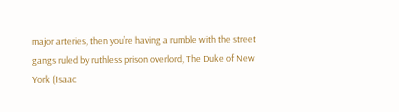major arteries, then you’re having a rumble with the street gangs ruled by ruthless prison overlord, The Duke of New York (Isaac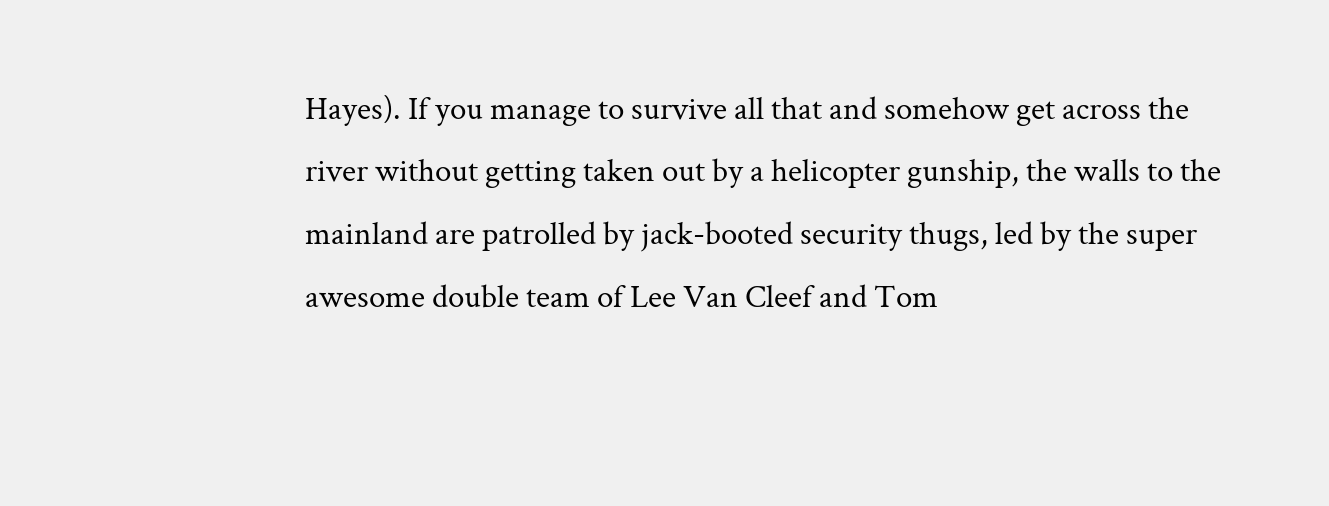Hayes). If you manage to survive all that and somehow get across the river without getting taken out by a helicopter gunship, the walls to the mainland are patrolled by jack-booted security thugs, led by the super awesome double team of Lee Van Cleef and Tom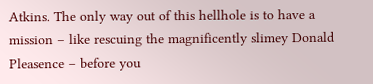Atkins. The only way out of this hellhole is to have a mission – like rescuing the magnificently slimey Donald Pleasence – before you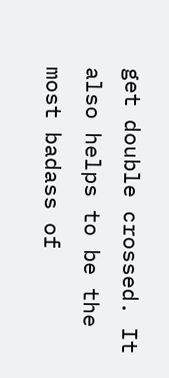get double crossed. It also helps to be the most badass of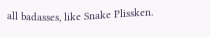all badasses, like Snake Plissken.